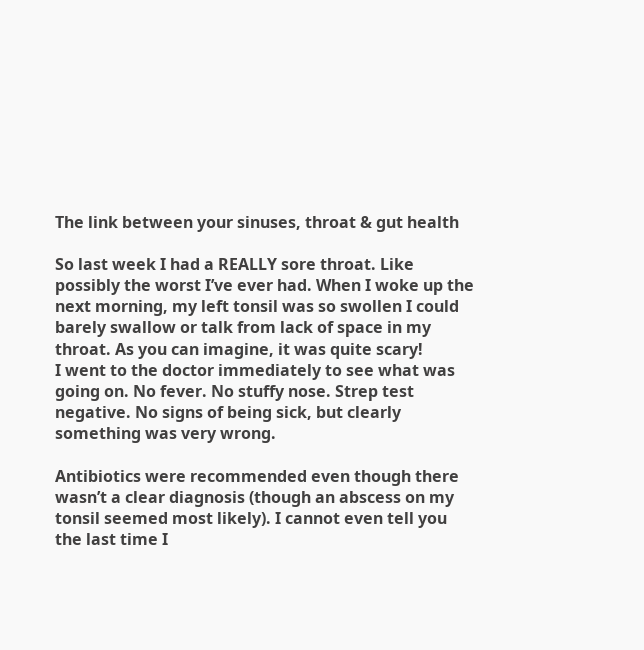The link between your sinuses, throat & gut health

So last week I had a REALLY sore throat. Like possibly the worst I’ve ever had. When I woke up the next morning, my left tonsil was so swollen I could barely swallow or talk from lack of space in my throat. As you can imagine, it was quite scary!
I went to the doctor immediately to see what was going on. No fever. No stuffy nose. Strep test negative. No signs of being sick, but clearly something was very wrong.

Antibiotics were recommended even though there wasn’t a clear diagnosis (though an abscess on my tonsil seemed most likely). I cannot even tell you the last time I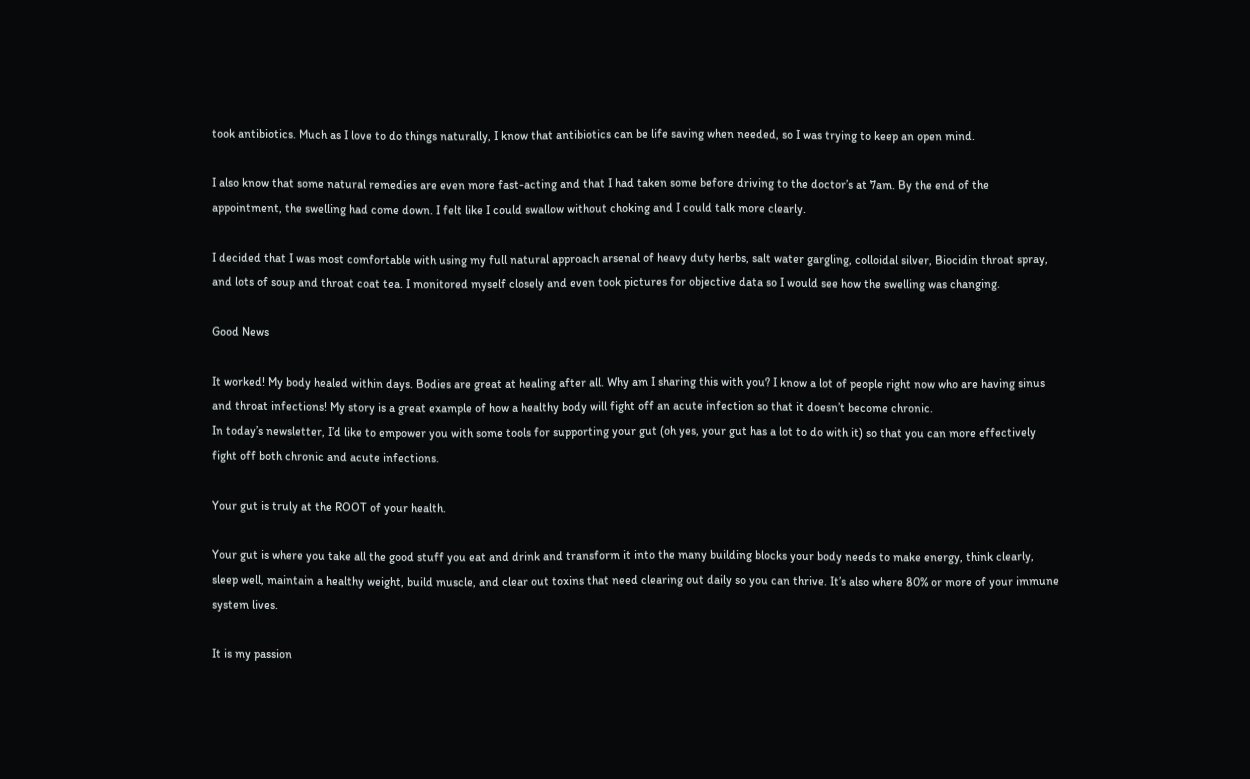took antibiotics. Much as I love to do things naturally, I know that antibiotics can be life saving when needed, so I was trying to keep an open mind.

I also know that some natural remedies are even more fast-acting and that I had taken some before driving to the doctor’s at 7am. By the end of the appointment, the swelling had come down. I felt like I could swallow without choking and I could talk more clearly.

I decided that I was most comfortable with using my full natural approach arsenal of heavy duty herbs, salt water gargling, colloidal silver, Biocidin throat spray, and lots of soup and throat coat tea. I monitored myself closely and even took pictures for objective data so I would see how the swelling was changing.

Good News

It worked! My body healed within days. Bodies are great at healing after all. Why am I sharing this with you? I know a lot of people right now who are having sinus and throat infections! My story is a great example of how a healthy body will fight off an acute infection so that it doesn’t become chronic.
In today’s newsletter, I’d like to empower you with some tools for supporting your gut (oh yes, your gut has a lot to do with it) so that you can more effectively fight off both chronic and acute infections.

Your gut is truly at the ROOT of your health.

Your gut is where you take all the good stuff you eat and drink and transform it into the many building blocks your body needs to make energy, think clearly, sleep well, maintain a healthy weight, build muscle, and clear out toxins that need clearing out daily so you can thrive. It’s also where 80% or more of your immune system lives.

It is my passion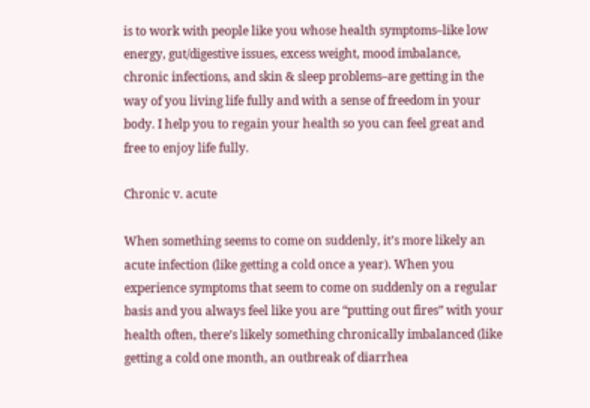is to work with people like you whose health symptoms–like low energy, gut/digestive issues, excess weight, mood imbalance, chronic infections, and skin & sleep problems–are getting in the way of you living life fully and with a sense of freedom in your body. I help you to regain your health so you can feel great and free to enjoy life fully.

Chronic v. acute

When something seems to come on suddenly, it’s more likely an acute infection (like getting a cold once a year). When you experience symptoms that seem to come on suddenly on a regular basis and you always feel like you are “putting out fires” with your health often, there’s likely something chronically imbalanced (like getting a cold one month, an outbreak of diarrhea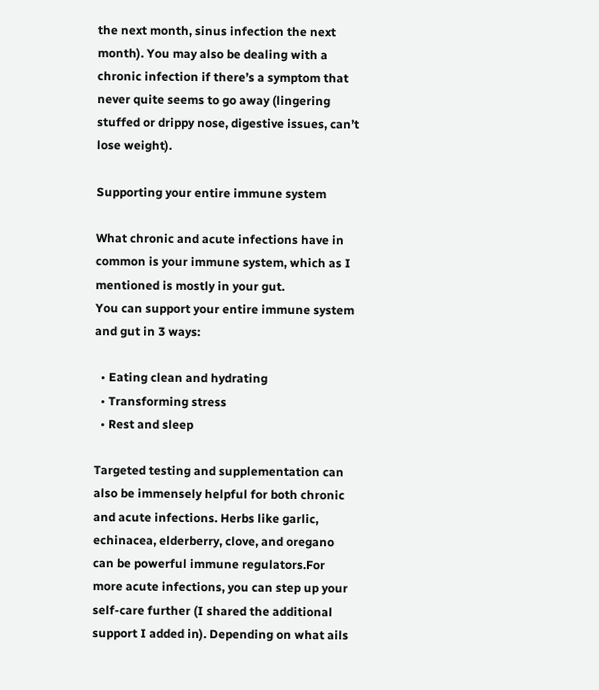the next month, sinus infection the next month). You may also be dealing with a chronic infection if there’s a symptom that never quite seems to go away (lingering stuffed or drippy nose, digestive issues, can’t lose weight).

Supporting your entire immune system

What chronic and acute infections have in common is your immune system, which as I mentioned is mostly in your gut.
You can support your entire immune system and gut in 3 ways:

  • Eating clean and hydrating
  • Transforming stress
  • Rest and sleep

Targeted testing and supplementation can also be immensely helpful for both chronic and acute infections. Herbs like garlic, echinacea, elderberry, clove, and oregano can be powerful immune regulators.For more acute infections, you can step up your self-care further (I shared the additional support I added in). Depending on what ails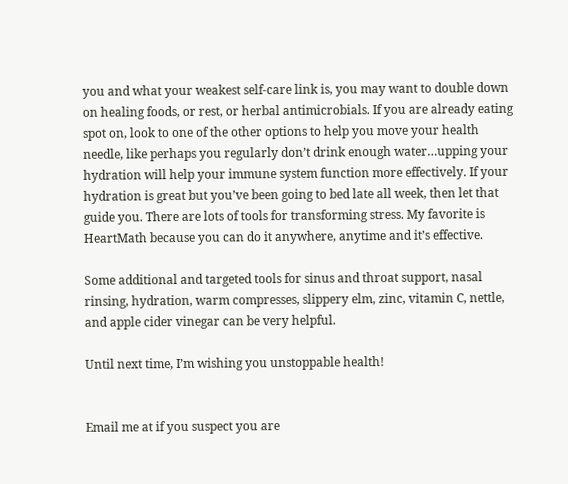you and what your weakest self-care link is, you may want to double down on healing foods, or rest, or herbal antimicrobials. If you are already eating spot on, look to one of the other options to help you move your health needle, like perhaps you regularly don’t drink enough water…upping your hydration will help your immune system function more effectively. If your hydration is great but you’ve been going to bed late all week, then let that guide you. There are lots of tools for transforming stress. My favorite is HeartMath because you can do it anywhere, anytime and it’s effective.

Some additional and targeted tools for sinus and throat support, nasal rinsing, hydration, warm compresses, slippery elm, zinc, vitamin C, nettle, and apple cider vinegar can be very helpful.

Until next time, I’m wishing you unstoppable health!


Email me at if you suspect you are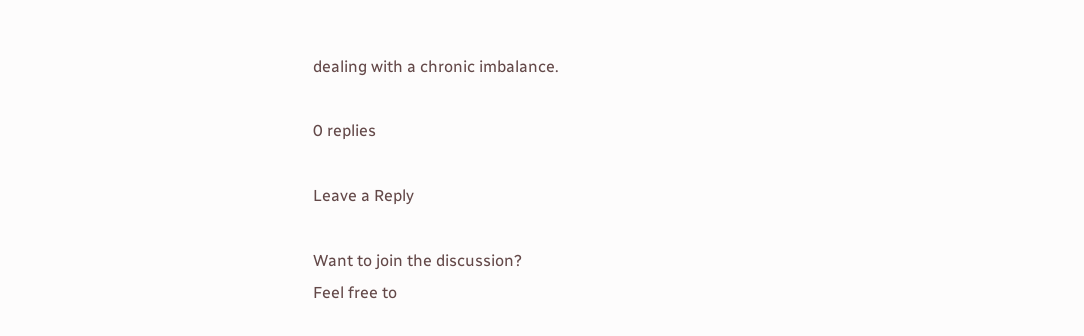dealing with a chronic imbalance.

0 replies

Leave a Reply

Want to join the discussion?
Feel free to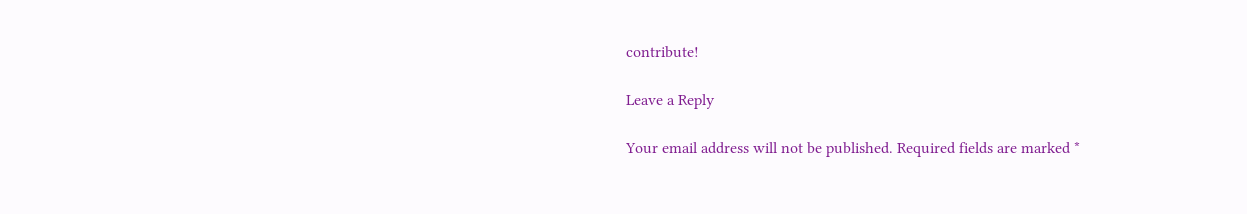contribute!

Leave a Reply

Your email address will not be published. Required fields are marked *